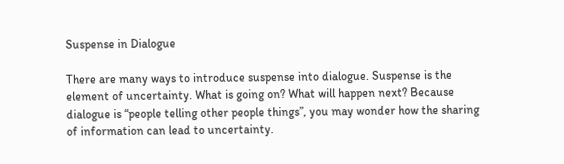Suspense in Dialogue

There are many ways to introduce suspense into dialogue. Suspense is the element of uncertainty. What is going on? What will happen next? Because dialogue is “people telling other people things”, you may wonder how the sharing of information can lead to uncertainty.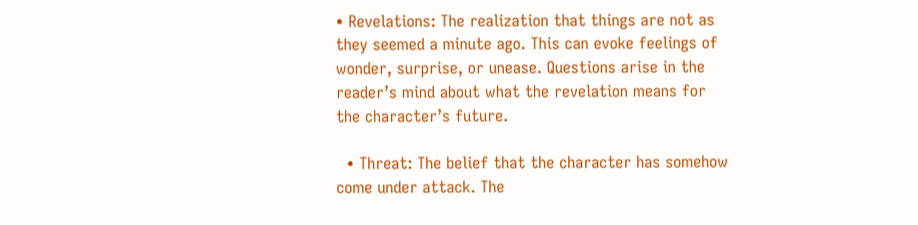• Revelations: The realization that things are not as they seemed a minute ago. This can evoke feelings of wonder, surprise, or unease. Questions arise in the reader’s mind about what the revelation means for the character’s future.

  • Threat: The belief that the character has somehow come under attack. The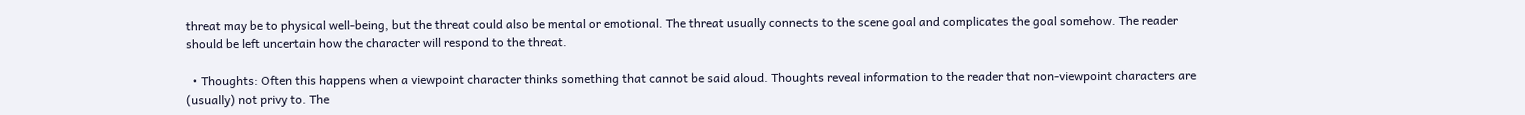threat may be to physical well-being, but the threat could also be mental or emotional. The threat usually connects to the scene goal and complicates the goal somehow. The reader should be left uncertain how the character will respond to the threat.

  • Thoughts: Often this happens when a viewpoint character thinks something that cannot be said aloud. Thoughts reveal information to the reader that non-viewpoint characters are (usually) not privy to. The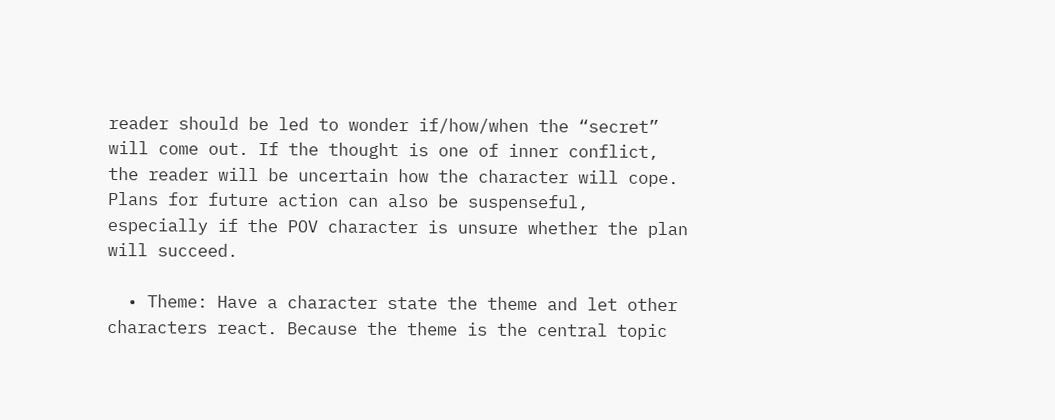reader should be led to wonder if/how/when the “secret” will come out. If the thought is one of inner conflict, the reader will be uncertain how the character will cope. Plans for future action can also be suspenseful, especially if the POV character is unsure whether the plan will succeed.

  • Theme: Have a character state the theme and let other characters react. Because the theme is the central topic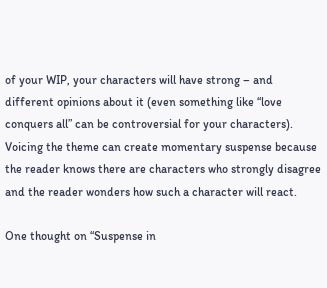of your WIP, your characters will have strong – and different opinions about it (even something like “love conquers all” can be controversial for your characters). Voicing the theme can create momentary suspense because the reader knows there are characters who strongly disagree and the reader wonders how such a character will react.

One thought on “Suspense in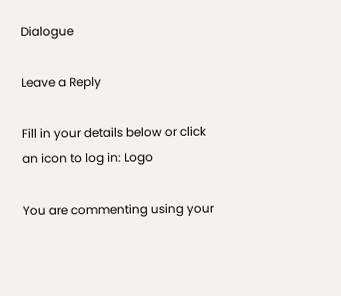Dialogue

Leave a Reply

Fill in your details below or click an icon to log in: Logo

You are commenting using your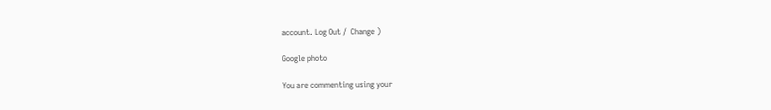account. Log Out /  Change )

Google photo

You are commenting using your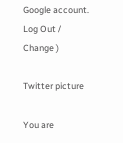Google account. Log Out /  Change )

Twitter picture

You are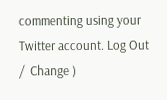commenting using your Twitter account. Log Out /  Change )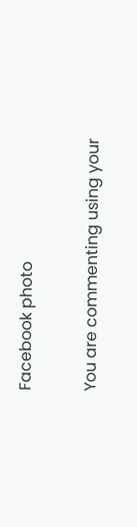Facebook photo

You are commenting using your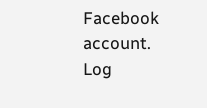Facebook account. Log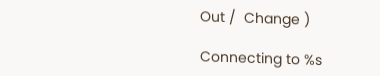Out /  Change )

Connecting to %s